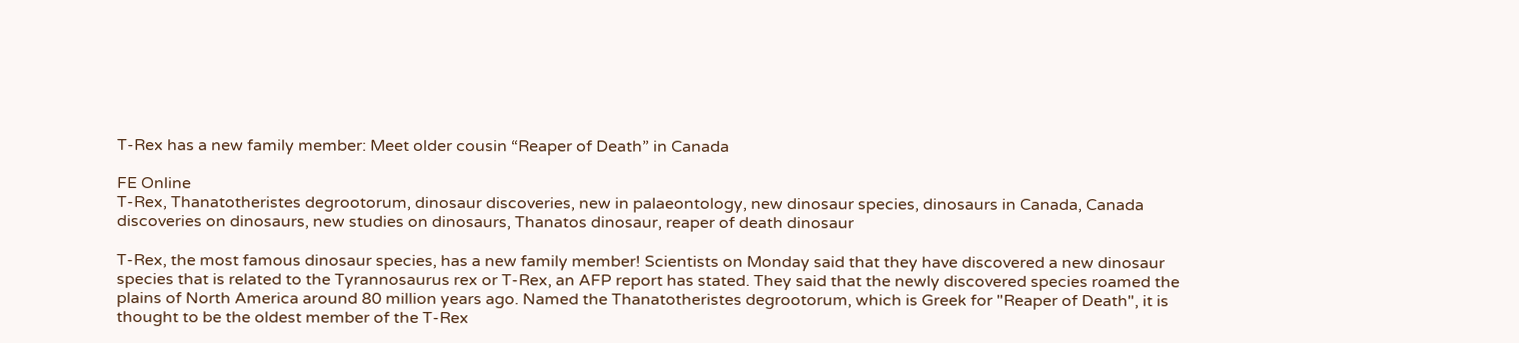T-Rex has a new family member: Meet older cousin “Reaper of Death” in Canada

FE Online
T-Rex, Thanatotheristes degrootorum, dinosaur discoveries, new in palaeontology, new dinosaur species, dinosaurs in Canada, Canada discoveries on dinosaurs, new studies on dinosaurs, Thanatos dinosaur, reaper of death dinosaur

T-Rex, the most famous dinosaur species, has a new family member! Scientists on Monday said that they have discovered a new dinosaur species that is related to the Tyrannosaurus rex or T-Rex, an AFP report has stated. They said that the newly discovered species roamed the plains of North America around 80 million years ago. Named the Thanatotheristes degrootorum, which is Greek for "Reaper of Death", it is thought to be the oldest member of the T-Rex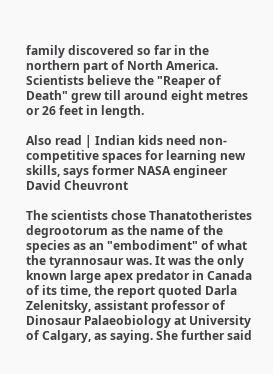family discovered so far in the northern part of North America. Scientists believe the "Reaper of Death" grew till around eight metres or 26 feet in length.

Also read | Indian kids need non-competitive spaces for learning new skills, says former NASA engineer David Cheuvront

The scientists chose Thanatotheristes degrootorum as the name of the species as an "embodiment" of what the tyrannosaur was. It was the only known large apex predator in Canada of its time, the report quoted Darla Zelenitsky, assistant professor of Dinosaur Palaeobiology at University of Calgary, as saying. She further said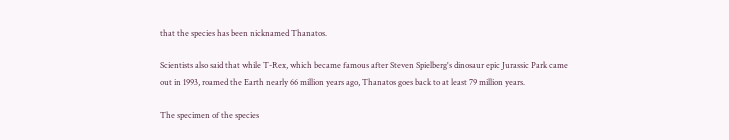that the species has been nicknamed Thanatos.

Scientists also said that while T-Rex, which became famous after Steven Spielberg's dinosaur epic Jurassic Park came out in 1993, roamed the Earth nearly 66 million years ago, Thanatos goes back to at least 79 million years.

The specimen of the species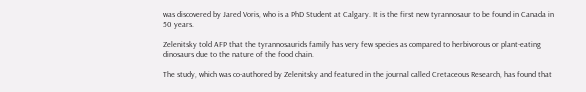was discovered by Jared Voris, who is a PhD Student at Calgary. It is the first new tyrannosaur to be found in Canada in 50 years.

Zelenitsky told AFP that the tyrannosaurids family has very few species as compared to herbivorous or plant-eating dinosaurs due to the nature of the food chain.

The study, which was co-authored by Zelenitsky and featured in the journal called Cretaceous Research, has found that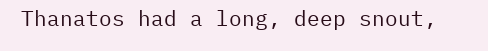Thanatos had a long, deep snout,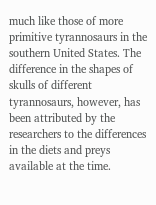much like those of more primitive tyrannosaurs in the southern United States. The difference in the shapes of skulls of different tyrannosaurs, however, has been attributed by the researchers to the differences in the diets and preys available at the time.